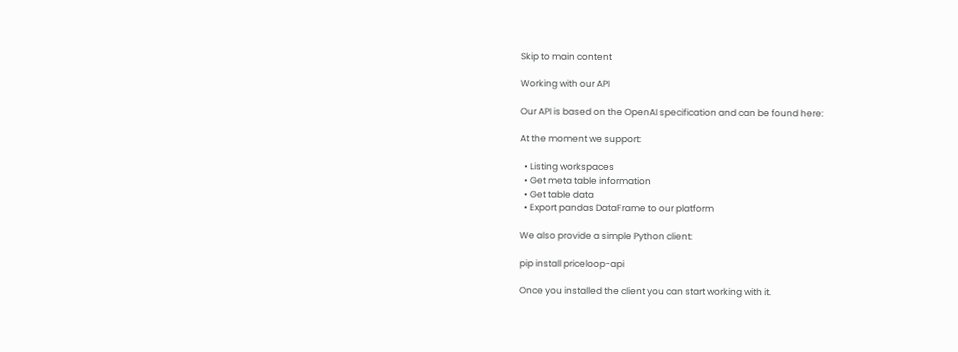Skip to main content

Working with our API

Our API is based on the OpenAI specification and can be found here:

At the moment we support:

  • Listing workspaces
  • Get meta table information
  • Get table data
  • Export pandas DataFrame to our platform

We also provide a simple Python client:

pip install priceloop-api

Once you installed the client you can start working with it.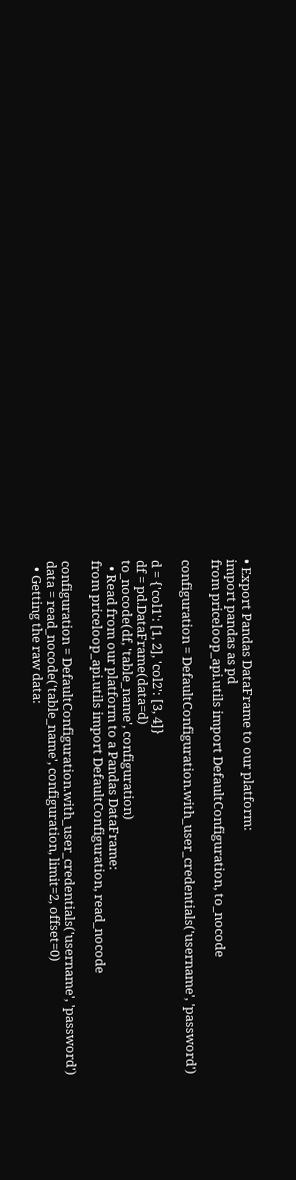• Export Pandas DataFrame to our platform:
import pandas as pd
from priceloop_api.utils import DefaultConfiguration, to_nocode

configuration = DefaultConfiguration.with_user_credentials('username', 'password')

d = {'col1': [1, 2], 'col2': [3, 4]}
df = pd.DataFrame(data=d)
to_nocode(df, 'table_name', configuration)
  • Read from our platform to a Pandas DataFrame:
from priceloop_api.utils import DefaultConfiguration, read_nocode

configuration = DefaultConfiguration.with_user_credentials('username', 'password')
data = read_nocode('table_name', configuration, limit=2, offset=0)
  • Getting the raw data: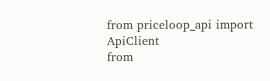from priceloop_api import ApiClient
from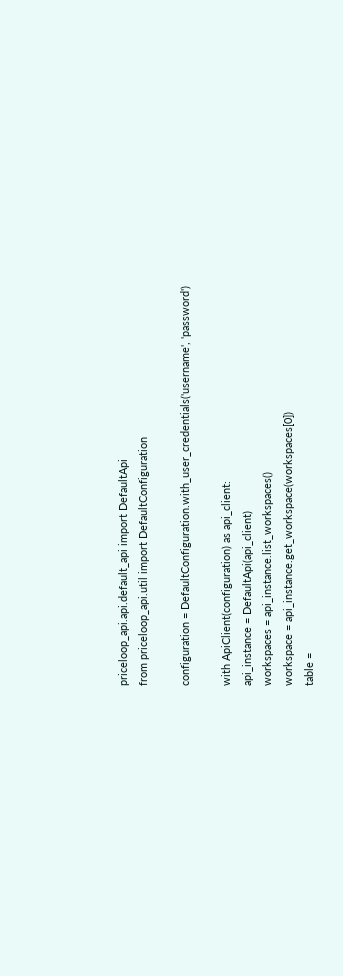priceloop_api.api.default_api import DefaultApi
from priceloop_api.util import DefaultConfiguration

configuration = DefaultConfiguration.with_user_credentials('username', 'password')

with ApiClient(configuration) as api_client:
api_instance = DefaultApi(api_client)
workspaces = api_instance.list_workspaces()
workspace = api_instance.get_workspace(workspaces[0])
table =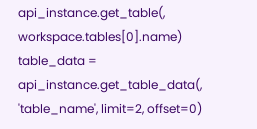api_instance.get_table(, workspace.tables[0].name)
table_data = api_instance.get_table_data(, 'table_name', limit=2, offset=0)